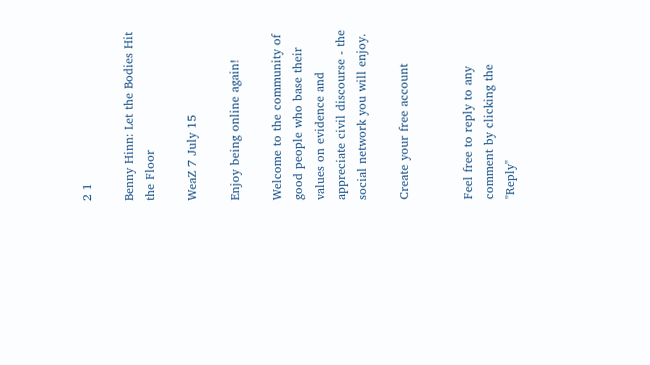2 1

Benny Hinn: Let the Bodies Hit the Floor

WeaZ 7 July 15

Enjoy being online again!

Welcome to the community of good people who base their values on evidence and appreciate civil discourse - the social network you will enjoy.

Create your free account


Feel free to reply to any comment by clicking the "Reply"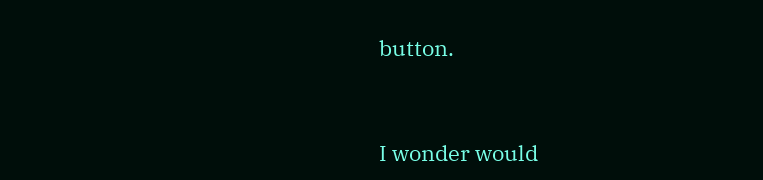button.


I wonder would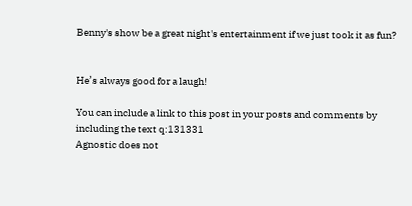Benny's show be a great night's entertainment if we just took it as fun?


He’s always good for a laugh!

You can include a link to this post in your posts and comments by including the text q:131331
Agnostic does not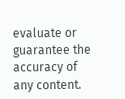evaluate or guarantee the accuracy of any content.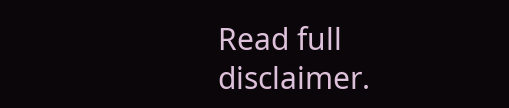Read full disclaimer.